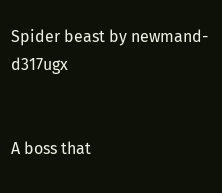Spider beast by newmand-d317ugx


A boss that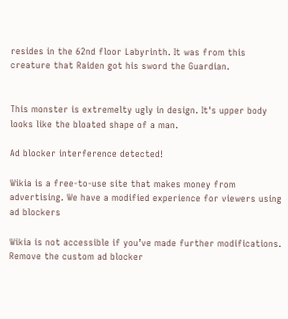resides in the 62nd floor Labyrinth. It was from this creature that Raiden got his sword the Guardian.


This monster is extremelty ugly in design. It's upper body looks like the bloated shape of a man.

Ad blocker interference detected!

Wikia is a free-to-use site that makes money from advertising. We have a modified experience for viewers using ad blockers

Wikia is not accessible if you’ve made further modifications. Remove the custom ad blocker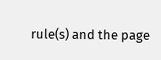rule(s) and the page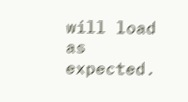will load as expected.